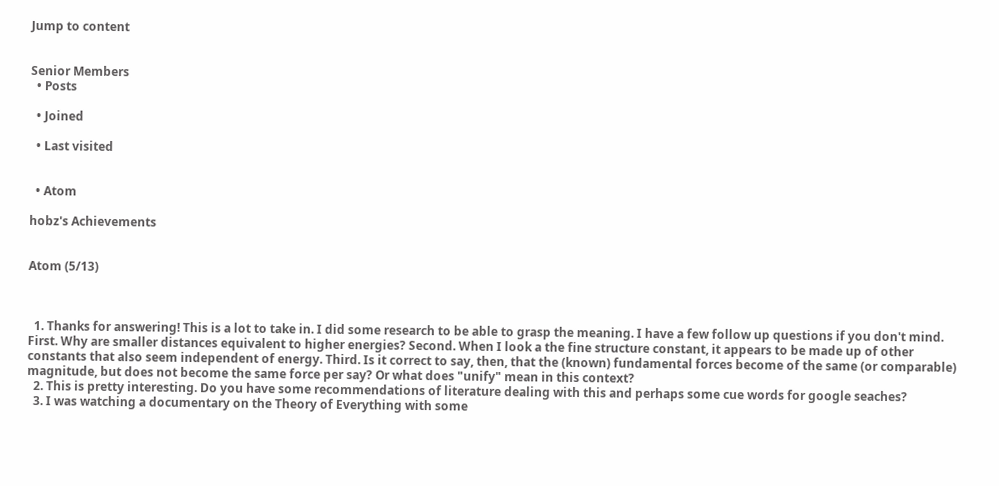Jump to content


Senior Members
  • Posts

  • Joined

  • Last visited


  • Atom

hobz's Achievements


Atom (5/13)



  1. Thanks for answering! This is a lot to take in. I did some research to be able to grasp the meaning. I have a few follow up questions if you don't mind. First. Why are smaller distances equivalent to higher energies? Second. When I look a the fine structure constant, it appears to be made up of other constants that also seem independent of energy. Third. Is it correct to say, then, that the (known) fundamental forces become of the same (or comparable) magnitude, but does not become the same force per say? Or what does "unify" mean in this context?
  2. This is pretty interesting. Do you have some recommendations of literature dealing with this and perhaps some cue words for google seaches?
  3. I was watching a documentary on the Theory of Everything with some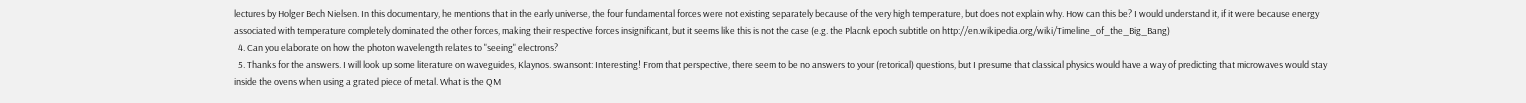lectures by Holger Bech Nielsen. In this documentary, he mentions that in the early universe, the four fundamental forces were not existing separately because of the very high temperature, but does not explain why. How can this be? I would understand it, if it were because energy associated with temperature completely dominated the other forces, making their respective forces insignificant, but it seems like this is not the case (e.g. the Placnk epoch subtitle on http://en.wikipedia.org/wiki/Timeline_of_the_Big_Bang)
  4. Can you elaborate on how the photon wavelength relates to "seeing" electrons?
  5. Thanks for the answers. I will look up some literature on waveguides, Klaynos. swansont: Interesting! From that perspective, there seem to be no answers to your (retorical) questions, but I presume that classical physics would have a way of predicting that microwaves would stay inside the ovens when using a grated piece of metal. What is the QM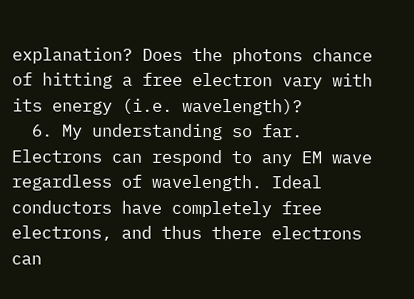explanation? Does the photons chance of hitting a free electron vary with its energy (i.e. wavelength)?
  6. My understanding so far. Electrons can respond to any EM wave regardless of wavelength. Ideal conductors have completely free electrons, and thus there electrons can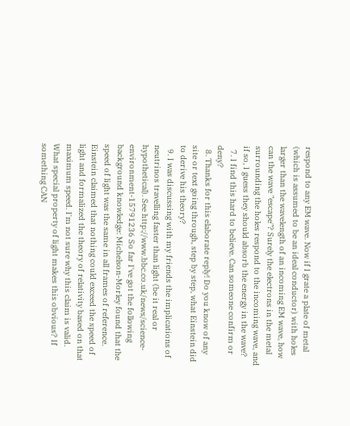respond to any EM wave. Now if I grate a plate of metal (which is assumed to be an ideal conductor) with holes larger than the wavelength of an incoming EM wave, how can the wave "escape"? Surely the electrons in the metal surrounding the holes respond to the incoming wave, and if so, I guess they should absorb the energy in the wave?
  7. I find this hard to believe. Can someone confirm or deny?
  8. Thanks for this elaborate reply! Do you know of any site or text going through, step by step, what Einstein did to derive his theory?
  9. I was discussing with my friends the implications of neutrinos travelling faster than light (be it real or hypothetical). See http://www.bbc.co.uk/news/science-environment-15791236 So far I've got the following background knowledge: Michelson-Morley found that the speed of light was the same in all frames of reference. Einstein claimed that nothing could exceed the speed of light and formalized the theory of relativity based on that maximum speed. I'm not sure why this claim is valid. What special property of light makes this obvious? If something CAN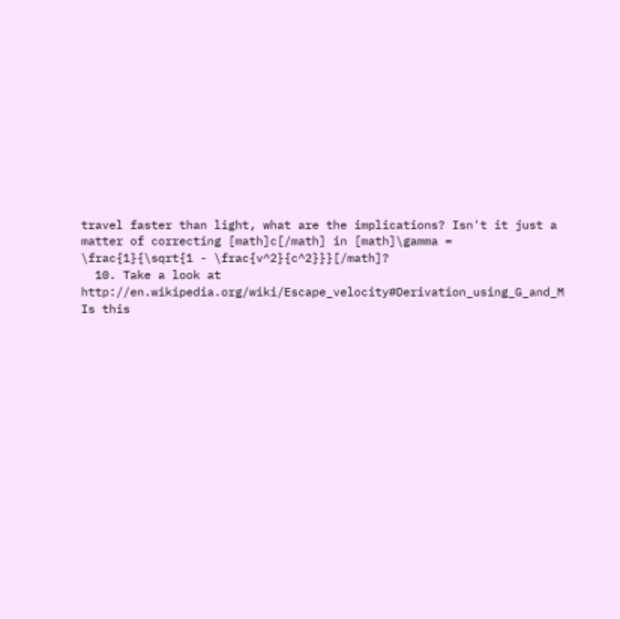travel faster than light, what are the implications? Isn't it just a matter of correcting [math]c[/math] in [math]\gamma = \frac{1}{\sqrt{1 - \frac{v^2}{c^2}}}[/math]?
  10. Take a look at http://en.wikipedia.org/wiki/Escape_velocity#Derivation_using_G_and_M Is this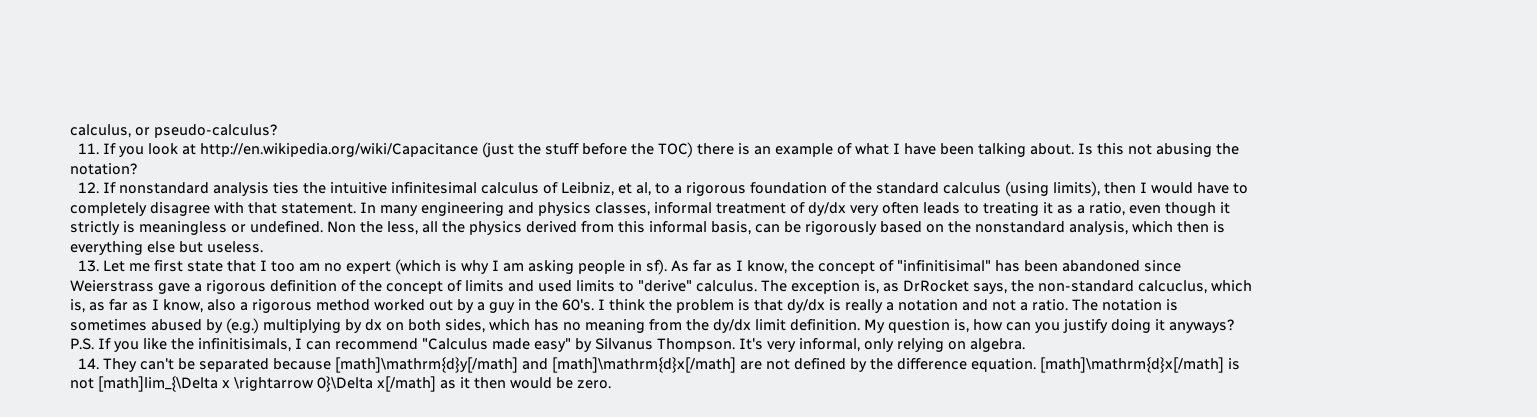calculus, or pseudo-calculus?
  11. If you look at http://en.wikipedia.org/wiki/Capacitance (just the stuff before the TOC) there is an example of what I have been talking about. Is this not abusing the notation?
  12. If nonstandard analysis ties the intuitive infinitesimal calculus of Leibniz, et al, to a rigorous foundation of the standard calculus (using limits), then I would have to completely disagree with that statement. In many engineering and physics classes, informal treatment of dy/dx very often leads to treating it as a ratio, even though it strictly is meaningless or undefined. Non the less, all the physics derived from this informal basis, can be rigorously based on the nonstandard analysis, which then is everything else but useless.
  13. Let me first state that I too am no expert (which is why I am asking people in sf). As far as I know, the concept of "infinitisimal" has been abandoned since Weierstrass gave a rigorous definition of the concept of limits and used limits to "derive" calculus. The exception is, as DrRocket says, the non-standard calcuclus, which is, as far as I know, also a rigorous method worked out by a guy in the 60's. I think the problem is that dy/dx is really a notation and not a ratio. The notation is sometimes abused by (e.g.) multiplying by dx on both sides, which has no meaning from the dy/dx limit definition. My question is, how can you justify doing it anyways? P.S. If you like the infinitisimals, I can recommend "Calculus made easy" by Silvanus Thompson. It's very informal, only relying on algebra.
  14. They can't be separated because [math]\mathrm{d}y[/math] and [math]\mathrm{d}x[/math] are not defined by the difference equation. [math]\mathrm{d}x[/math] is not [math]lim_{\Delta x \rightarrow 0}\Delta x[/math] as it then would be zero.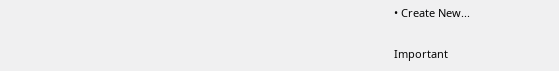• Create New...

Important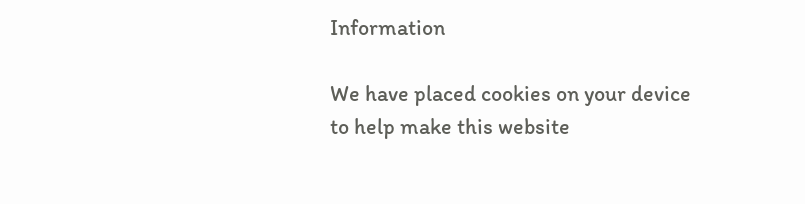Information

We have placed cookies on your device to help make this website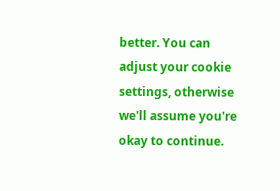better. You can adjust your cookie settings, otherwise we'll assume you're okay to continue.